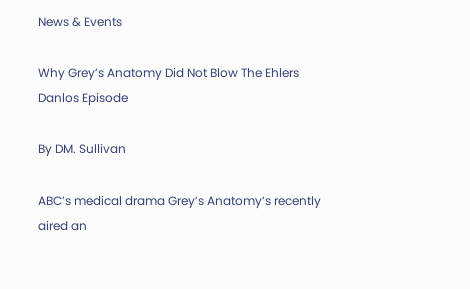News & Events

Why Grey’s Anatomy Did Not Blow The Ehlers Danlos Episode

By DM. Sullivan

ABC’s medical drama Grey’s Anatomy’s recently aired an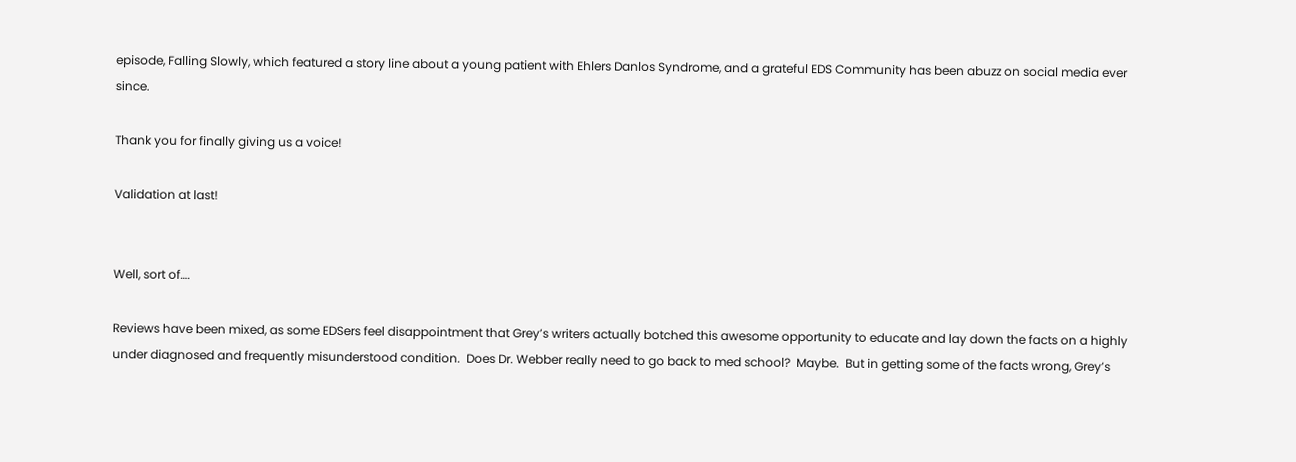episode, Falling Slowly, which featured a story line about a young patient with Ehlers Danlos Syndrome, and a grateful EDS Community has been abuzz on social media ever since.

Thank you for finally giving us a voice!

Validation at last!


Well, sort of….

Reviews have been mixed, as some EDSers feel disappointment that Grey’s writers actually botched this awesome opportunity to educate and lay down the facts on a highly under diagnosed and frequently misunderstood condition.  Does Dr. Webber really need to go back to med school?  Maybe.  But in getting some of the facts wrong, Grey’s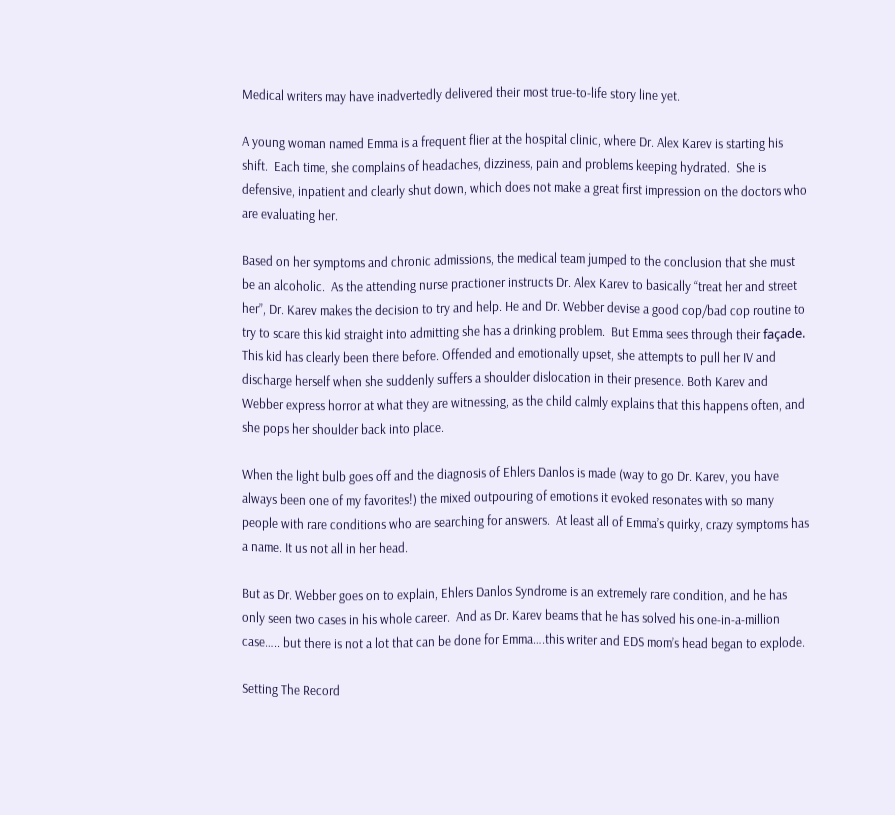Medical writers may have inadvertedly delivered their most true-to-life story line yet.

A young woman named Emma is a frequent flier at the hospital clinic, where Dr. Alex Karev is starting his shift.  Each time, she complains of headaches, dizziness, pain and problems keeping hydrated.  She is defensive, inpatient and clearly shut down, which does not make a great first impression on the doctors who are evaluating her.

Based on her symptoms and chronic admissions, the medical team jumped to the conclusion that she must be an alcoholic.  As the attending nurse practioner instructs Dr. Alex Karev to basically “treat her and street her”, Dr. Karev makes the decision to try and help. He and Dr. Webber devise a good cop/bad cop routine to try to scare this kid straight into admitting she has a drinking problem.  But Emma sees through their façade. This kid has clearly been there before. Offended and emotionally upset, she attempts to pull her IV and discharge herself when she suddenly suffers a shoulder dislocation in their presence. Both Karev and Webber express horror at what they are witnessing, as the child calmly explains that this happens often, and she pops her shoulder back into place.

When the light bulb goes off and the diagnosis of Ehlers Danlos is made (way to go Dr. Karev, you have always been one of my favorites!) the mixed outpouring of emotions it evoked resonates with so many people with rare conditions who are searching for answers.  At least all of Emma’s quirky, crazy symptoms has a name. It us not all in her head.

But as Dr. Webber goes on to explain, Ehlers Danlos Syndrome is an extremely rare condition, and he has only seen two cases in his whole career.  And as Dr. Karev beams that he has solved his one-in-a-million case….. but there is not a lot that can be done for Emma….this writer and EDS mom’s head began to explode.

Setting The Record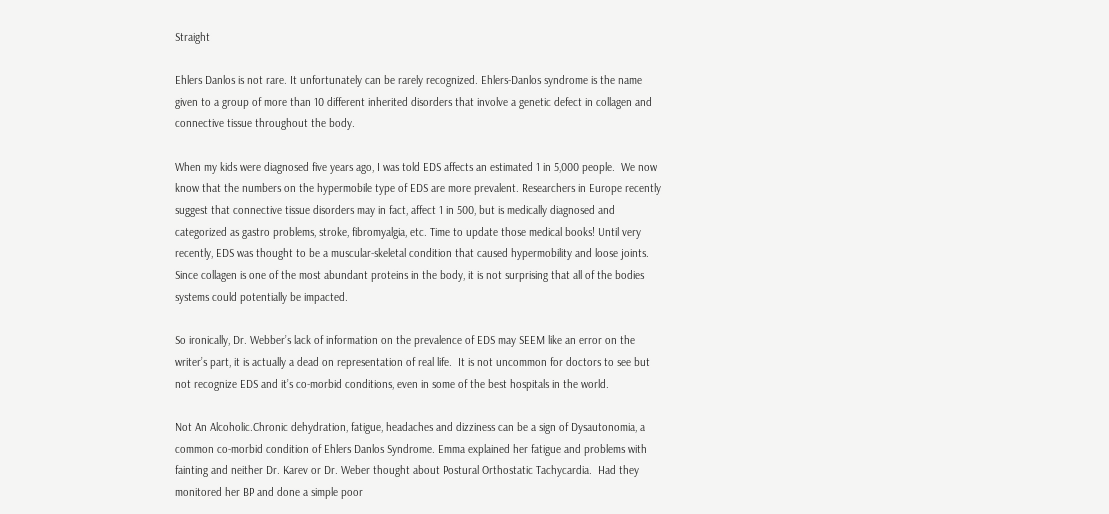Straight

Ehlers Danlos is not rare. It unfortunately can be rarely recognized. Ehlers-Danlos syndrome is the name given to a group of more than 10 different inherited disorders that involve a genetic defect in collagen and connective tissue throughout the body.

When my kids were diagnosed five years ago, I was told EDS affects an estimated 1 in 5,000 people.  We now know that the numbers on the hypermobile type of EDS are more prevalent. Researchers in Europe recently suggest that connective tissue disorders may in fact, affect 1 in 500, but is medically diagnosed and categorized as gastro problems, stroke, fibromyalgia, etc. Time to update those medical books! Until very recently, EDS was thought to be a muscular-skeletal condition that caused hypermobility and loose joints.  Since collagen is one of the most abundant proteins in the body, it is not surprising that all of the bodies systems could potentially be impacted.

So ironically, Dr. Webber’s lack of information on the prevalence of EDS may SEEM like an error on the writer’s part, it is actually a dead on representation of real life.  It is not uncommon for doctors to see but not recognize EDS and it’s co-morbid conditions, even in some of the best hospitals in the world.

Not An Alcoholic.Chronic dehydration, fatigue, headaches and dizziness can be a sign of Dysautonomia, a common co-morbid condition of Ehlers Danlos Syndrome. Emma explained her fatigue and problems with fainting and neither Dr. Karev or Dr. Weber thought about Postural Orthostatic Tachycardia.  Had they monitored her BP and done a simple poor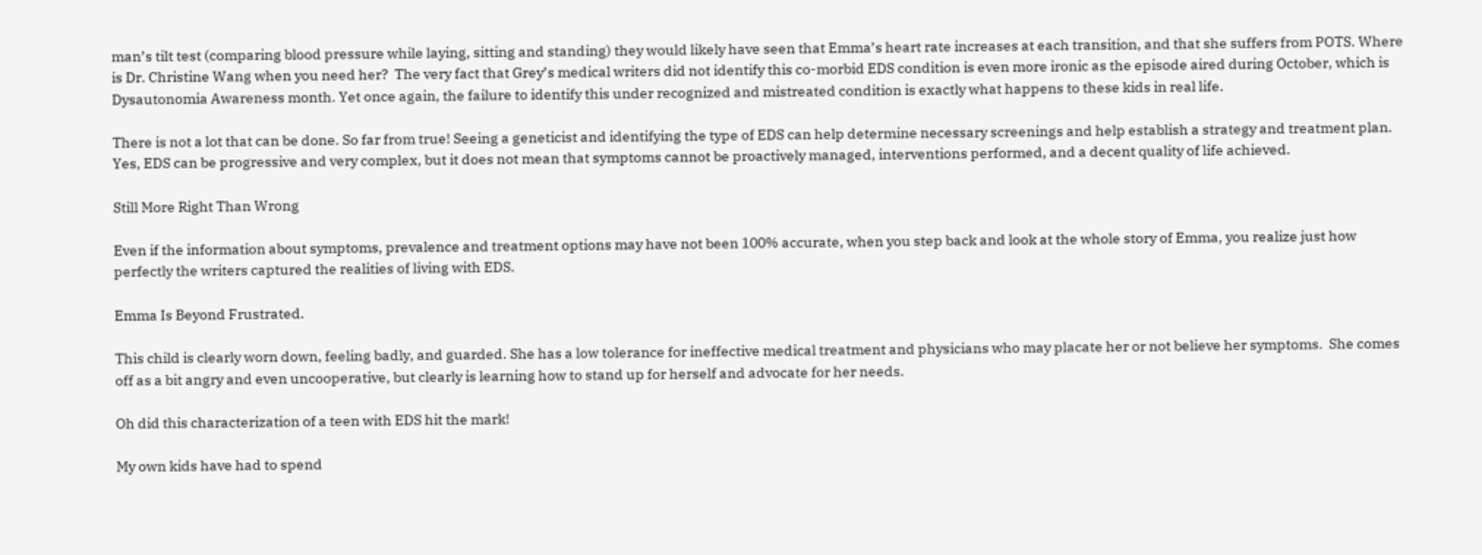man’s tilt test (comparing blood pressure while laying, sitting and standing) they would likely have seen that Emma’s heart rate increases at each transition, and that she suffers from POTS. Where is Dr. Christine Wang when you need her?  The very fact that Grey’s medical writers did not identify this co-morbid EDS condition is even more ironic as the episode aired during October, which is Dysautonomia Awareness month. Yet once again, the failure to identify this under recognized and mistreated condition is exactly what happens to these kids in real life.

There is not a lot that can be done. So far from true! Seeing a geneticist and identifying the type of EDS can help determine necessary screenings and help establish a strategy and treatment plan. Yes, EDS can be progressive and very complex, but it does not mean that symptoms cannot be proactively managed, interventions performed, and a decent quality of life achieved.

Still More Right Than Wrong

Even if the information about symptoms, prevalence and treatment options may have not been 100% accurate, when you step back and look at the whole story of Emma, you realize just how perfectly the writers captured the realities of living with EDS.

Emma Is Beyond Frustrated.

This child is clearly worn down, feeling badly, and guarded. She has a low tolerance for ineffective medical treatment and physicians who may placate her or not believe her symptoms.  She comes off as a bit angry and even uncooperative, but clearly is learning how to stand up for herself and advocate for her needs.

Oh did this characterization of a teen with EDS hit the mark!

My own kids have had to spend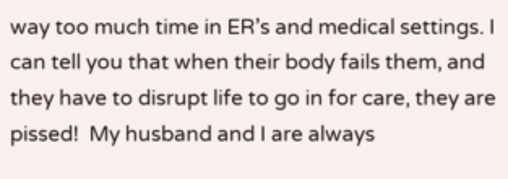way too much time in ER’s and medical settings. I can tell you that when their body fails them, and they have to disrupt life to go in for care, they are pissed!  My husband and I are always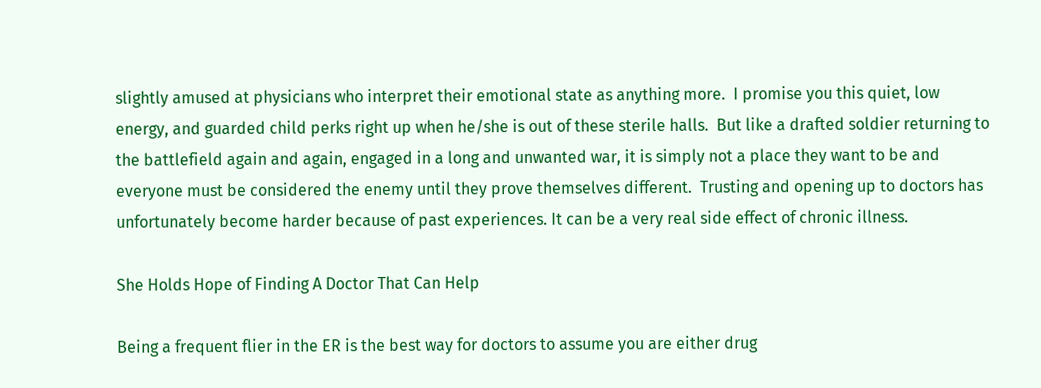slightly amused at physicians who interpret their emotional state as anything more.  I promise you this quiet, low energy, and guarded child perks right up when he/she is out of these sterile halls.  But like a drafted soldier returning to the battlefield again and again, engaged in a long and unwanted war, it is simply not a place they want to be and everyone must be considered the enemy until they prove themselves different.  Trusting and opening up to doctors has unfortunately become harder because of past experiences. It can be a very real side effect of chronic illness.

She Holds Hope of Finding A Doctor That Can Help

Being a frequent flier in the ER is the best way for doctors to assume you are either drug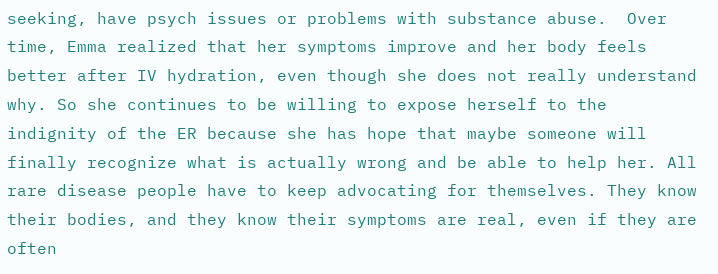seeking, have psych issues or problems with substance abuse.  Over time, Emma realized that her symptoms improve and her body feels better after IV hydration, even though she does not really understand why. So she continues to be willing to expose herself to the indignity of the ER because she has hope that maybe someone will finally recognize what is actually wrong and be able to help her. All rare disease people have to keep advocating for themselves. They know their bodies, and they know their symptoms are real, even if they are often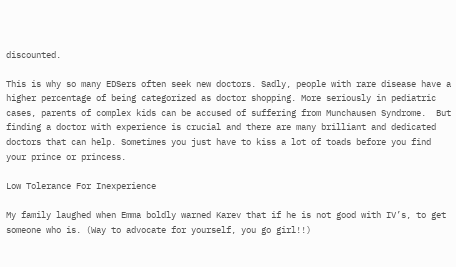discounted.

This is why so many EDSers often seek new doctors. Sadly, people with rare disease have a higher percentage of being categorized as doctor shopping. More seriously in pediatric cases, parents of complex kids can be accused of suffering from Munchausen Syndrome.  But finding a doctor with experience is crucial and there are many brilliant and dedicated doctors that can help. Sometimes you just have to kiss a lot of toads before you find your prince or princess.

Low Tolerance For Inexperience

My family laughed when Emma boldly warned Karev that if he is not good with IV’s, to get someone who is. (Way to advocate for yourself, you go girl!!)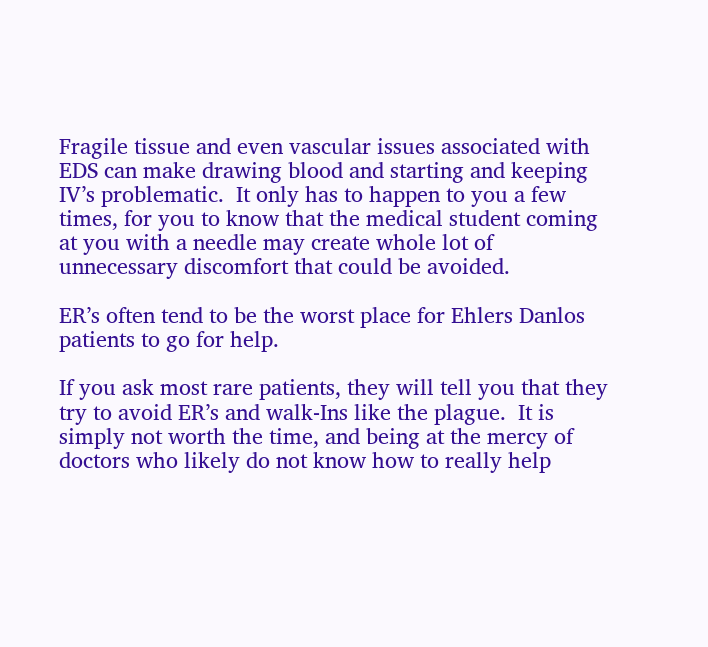Fragile tissue and even vascular issues associated with EDS can make drawing blood and starting and keeping IV’s problematic.  It only has to happen to you a few times, for you to know that the medical student coming at you with a needle may create whole lot of unnecessary discomfort that could be avoided.

ER’s often tend to be the worst place for Ehlers Danlos patients to go for help.

If you ask most rare patients, they will tell you that they try to avoid ER’s and walk-Ins like the plague.  It is simply not worth the time, and being at the mercy of doctors who likely do not know how to really help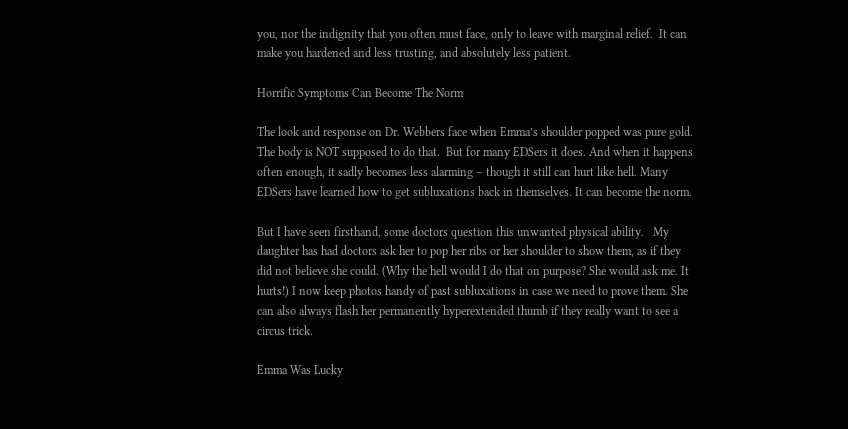you, nor the indignity that you often must face, only to leave with marginal relief.  It can make you hardened and less trusting, and absolutely less patient.

Horrific Symptoms Can Become The Norm

The look and response on Dr. Webbers face when Emma’s shoulder popped was pure gold. The body is NOT supposed to do that.  But for many EDSers it does. And when it happens often enough, it sadly becomes less alarming – though it still can hurt like hell. Many EDSers have learned how to get subluxations back in themselves. It can become the norm.

But I have seen firsthand, some doctors question this unwanted physical ability.   My daughter has had doctors ask her to pop her ribs or her shoulder to show them, as if they did not believe she could. (Why the hell would I do that on purpose? She would ask me. It hurts!) I now keep photos handy of past subluxations in case we need to prove them. She can also always flash her permanently hyperextended thumb if they really want to see a circus trick.

Emma Was Lucky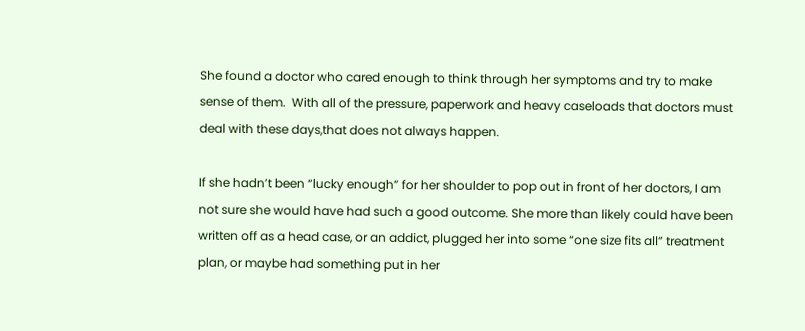She found a doctor who cared enough to think through her symptoms and try to make sense of them.  With all of the pressure, paperwork and heavy caseloads that doctors must deal with these days,that does not always happen.

If she hadn’t been “lucky enough” for her shoulder to pop out in front of her doctors, I am not sure she would have had such a good outcome. She more than likely could have been written off as a head case, or an addict, plugged her into some “one size fits all” treatment plan, or maybe had something put in her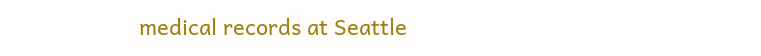medical records at Seattle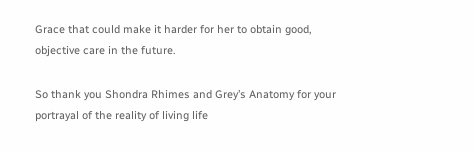Grace that could make it harder for her to obtain good, objective care in the future.

So thank you Shondra Rhimes and Grey’s Anatomy for your portrayal of the reality of living life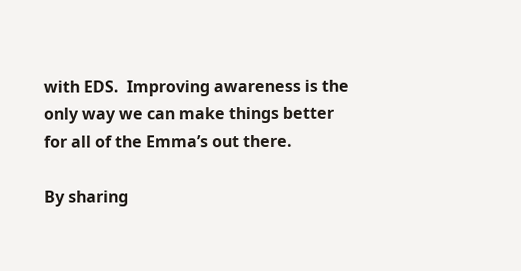with EDS.  Improving awareness is the only way we can make things better for all of the Emma’s out there.

By sharing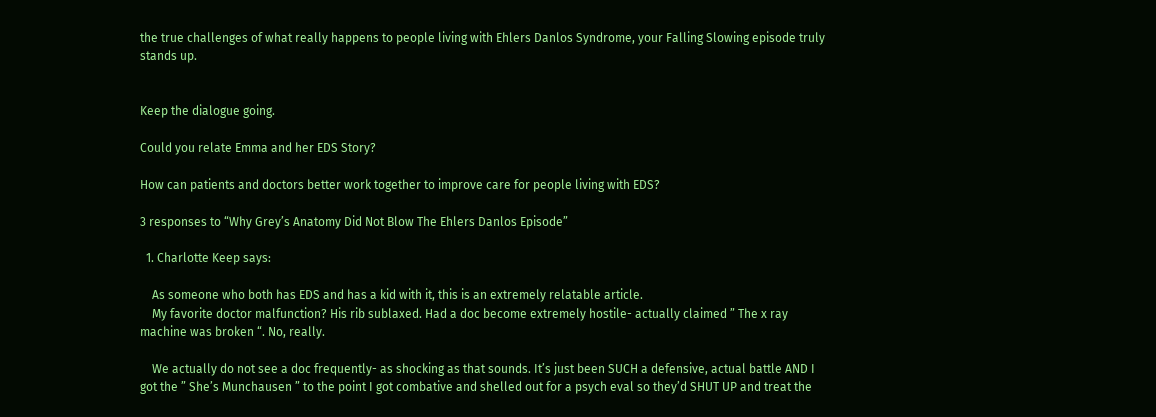the true challenges of what really happens to people living with Ehlers Danlos Syndrome, your Falling Slowing episode truly stands up.


Keep the dialogue going.

Could you relate Emma and her EDS Story?

How can patients and doctors better work together to improve care for people living with EDS?

3 responses to “Why Grey’s Anatomy Did Not Blow The Ehlers Danlos Episode”

  1. Charlotte Keep says:

    As someone who both has EDS and has a kid with it, this is an extremely relatable article.
    My favorite doctor malfunction? His rib sublaxed. Had a doc become extremely hostile- actually claimed ” The x ray machine was broken “. No, really.

    We actually do not see a doc frequently- as shocking as that sounds. It’s just been SUCH a defensive, actual battle AND I got the ” She’s Munchausen ” to the point I got combative and shelled out for a psych eval so they’d SHUT UP and treat the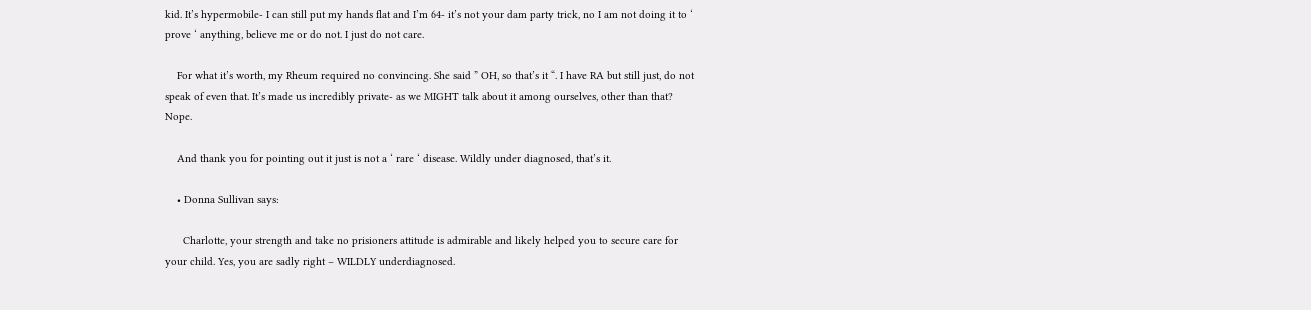kid. It’s hypermobile- I can still put my hands flat and I’m 64- it’s not your dam party trick, no I am not doing it to ‘ prove ‘ anything, believe me or do not. I just do not care.

    For what it’s worth, my Rheum required no convincing. She said ” OH, so that’s it “. I have RA but still just, do not speak of even that. It’s made us incredibly private- as we MIGHT talk about it among ourselves, other than that? Nope.

    And thank you for pointing out it just is not a ‘ rare ‘ disease. Wildly under diagnosed, that’s it.

    • Donna Sullivan says:

      Charlotte, your strength and take no prisioners attitude is admirable and likely helped you to secure care for your child. Yes, you are sadly right – WILDLY underdiagnosed.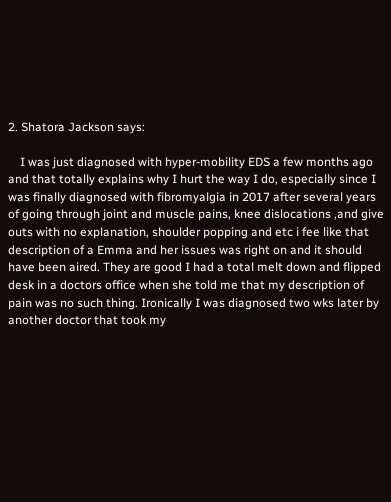2. Shatora Jackson says:

    I was just diagnosed with hyper-mobility EDS a few months ago and that totally explains why I hurt the way I do, especially since I was finally diagnosed with fibromyalgia in 2017 after several years of going through joint and muscle pains, knee dislocations ,and give outs with no explanation, shoulder popping and etc i fee like that description of a Emma and her issues was right on and it should have been aired. They are good I had a total melt down and flipped desk in a doctors office when she told me that my description of pain was no such thing. Ironically I was diagnosed two wks later by another doctor that took my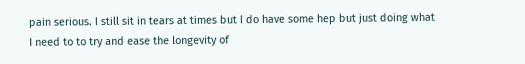pain serious. I still sit in tears at times but I do have some hep but just doing what I need to to try and ease the longevity of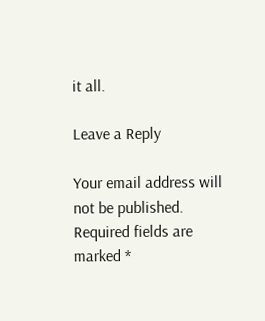it all.

Leave a Reply

Your email address will not be published. Required fields are marked *